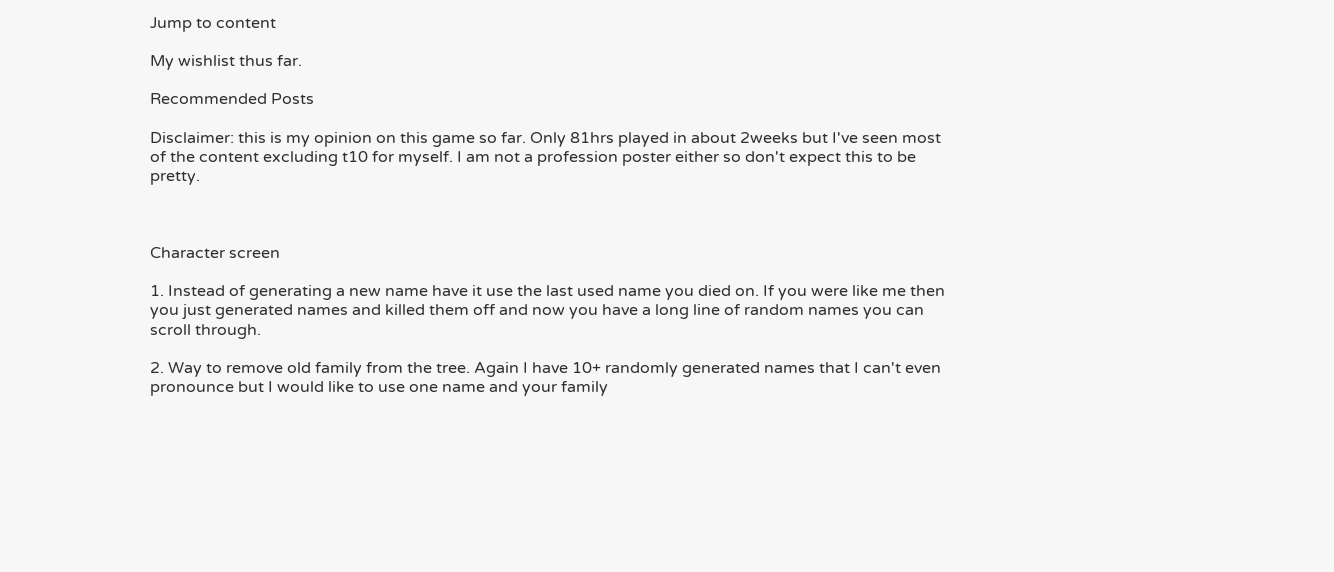Jump to content

My wishlist thus far.

Recommended Posts

Disclaimer: this is my opinion on this game so far. Only 81hrs played in about 2weeks but I've seen most of the content excluding t10 for myself. I am not a profession poster either so don't expect this to be pretty.



Character screen

1. Instead of generating a new name have it use the last used name you died on. If you were like me then you just generated names and killed them off and now you have a long line of random names you can scroll through.

2. Way to remove old family from the tree. Again I have 10+ randomly generated names that I can't even pronounce but I would like to use one name and your family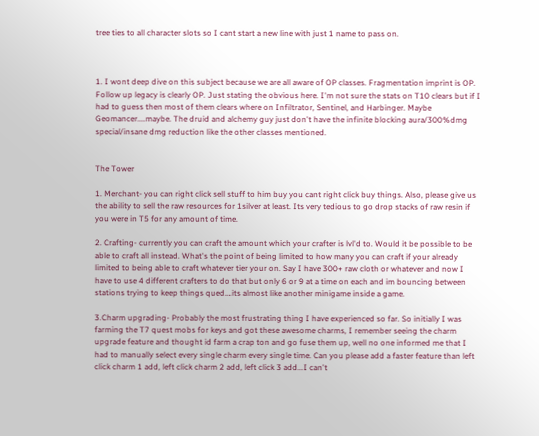tree ties to all character slots so I cant start a new line with just 1 name to pass on.



1. I wont deep dive on this subject because we are all aware of OP classes. Fragmentation imprint is OP.  Follow up legacy is clearly OP. Just stating the obvious here. I'm not sure the stats on T10 clears but if I had to guess then most of them clears where on Infiltrator, Sentinel, and Harbinger. Maybe Geomancer....maybe. The druid and alchemy guy just don't have the infinite blocking aura/300%dmg special/insane dmg reduction like the other classes mentioned.


The Tower

1. Merchant- you can right click sell stuff to him buy you cant right click buy things. Also, please give us the ability to sell the raw resources for 1silver at least. Its very tedious to go drop stacks of raw resin if you were in T5 for any amount of time.

2. Crafting- currently you can craft the amount which your crafter is lvl'd to. Would it be possible to be able to craft all instead. What's the point of being limited to how many you can craft if your already limited to being able to craft whatever tier your on. Say I have 300+ raw cloth or whatever and now I have to use 4 different crafters to do that but only 6 or 9 at a time on each and im bouncing between stations trying to keep things qued….its almost like another minigame inside a game.

3.Charm upgrading- Probably the most frustrating thing I have experienced so far. So initially I was farming the T7 quest mobs for keys and got these awesome charms, I remember seeing the charm upgrade feature and thought id farm a crap ton and go fuse them up, well no one informed me that I had to manually select every single charm every single time. Can you please add a faster feature than left click charm 1 add, left click charm 2 add, left click 3 add...I can't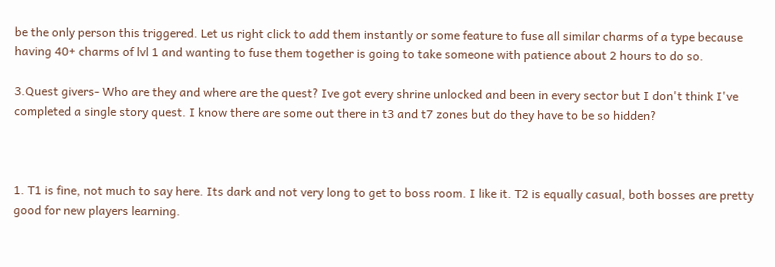be the only person this triggered. Let us right click to add them instantly or some feature to fuse all similar charms of a type because having 40+ charms of lvl 1 and wanting to fuse them together is going to take someone with patience about 2 hours to do so.

3.Quest givers- Who are they and where are the quest? Ive got every shrine unlocked and been in every sector but I don't think I've completed a single story quest. I know there are some out there in t3 and t7 zones but do they have to be so hidden?



1. T1 is fine, not much to say here. Its dark and not very long to get to boss room. I like it. T2 is equally casual, both bosses are pretty good for new players learning.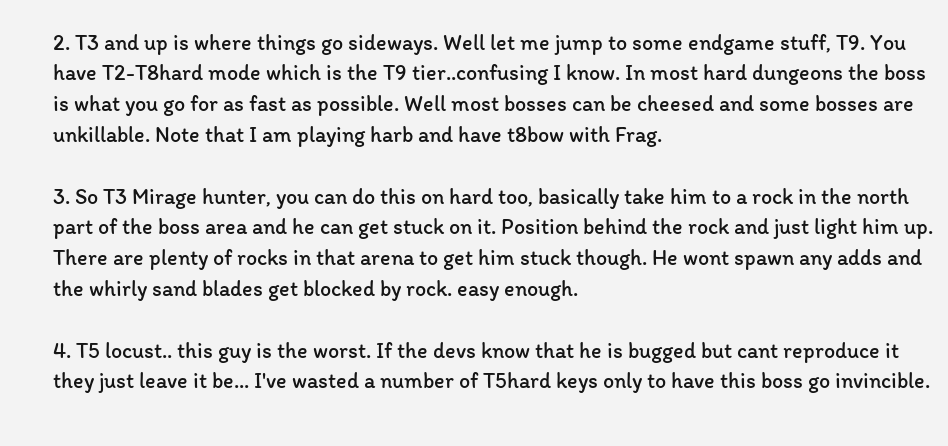2. T3 and up is where things go sideways. Well let me jump to some endgame stuff, T9. You have T2-T8hard mode which is the T9 tier..confusing I know. In most hard dungeons the boss is what you go for as fast as possible. Well most bosses can be cheesed and some bosses are unkillable. Note that I am playing harb and have t8bow with Frag.

3. So T3 Mirage hunter, you can do this on hard too, basically take him to a rock in the north part of the boss area and he can get stuck on it. Position behind the rock and just light him up. There are plenty of rocks in that arena to get him stuck though. He wont spawn any adds and the whirly sand blades get blocked by rock. easy enough.

4. T5 locust.. this guy is the worst. If the devs know that he is bugged but cant reproduce it they just leave it be... I've wasted a number of T5hard keys only to have this boss go invincible.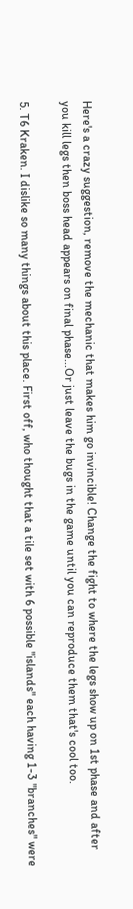Here's a crazy suggestion, remove the mechanic that makes him go invincible! Change the fight to where the legs show up on 1st phase and after you kill legs then boss head appears on final phase...Or just leave the bugs in the game until you can reproduce them that's cool too.

5. T6 Kraken. I dislike so many things about this place. First off, who thought that a tile set with 6 possible "islands" each having 1-3 "branches" were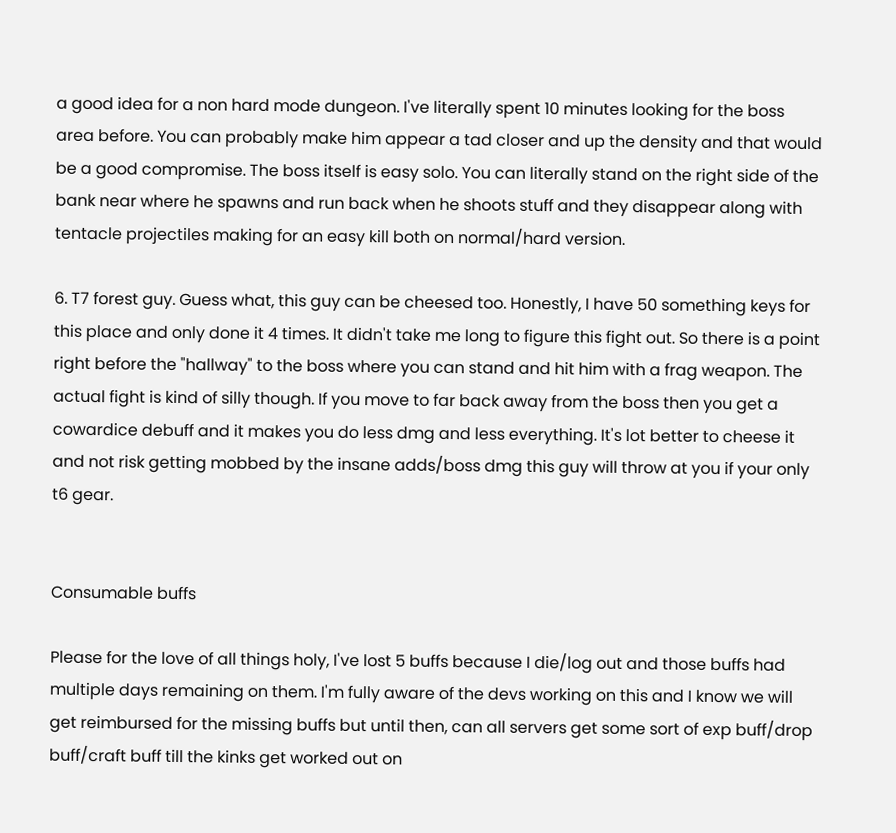a good idea for a non hard mode dungeon. I've literally spent 10 minutes looking for the boss area before. You can probably make him appear a tad closer and up the density and that would be a good compromise. The boss itself is easy solo. You can literally stand on the right side of the bank near where he spawns and run back when he shoots stuff and they disappear along with tentacle projectiles making for an easy kill both on normal/hard version.

6. T7 forest guy. Guess what, this guy can be cheesed too. Honestly, I have 50 something keys for this place and only done it 4 times. It didn't take me long to figure this fight out. So there is a point right before the "hallway" to the boss where you can stand and hit him with a frag weapon. The actual fight is kind of silly though. If you move to far back away from the boss then you get a cowardice debuff and it makes you do less dmg and less everything. It's lot better to cheese it and not risk getting mobbed by the insane adds/boss dmg this guy will throw at you if your only t6 gear.


Consumable buffs

Please for the love of all things holy, I've lost 5 buffs because I die/log out and those buffs had multiple days remaining on them. I'm fully aware of the devs working on this and I know we will get reimbursed for the missing buffs but until then, can all servers get some sort of exp buff/drop buff/craft buff till the kinks get worked out on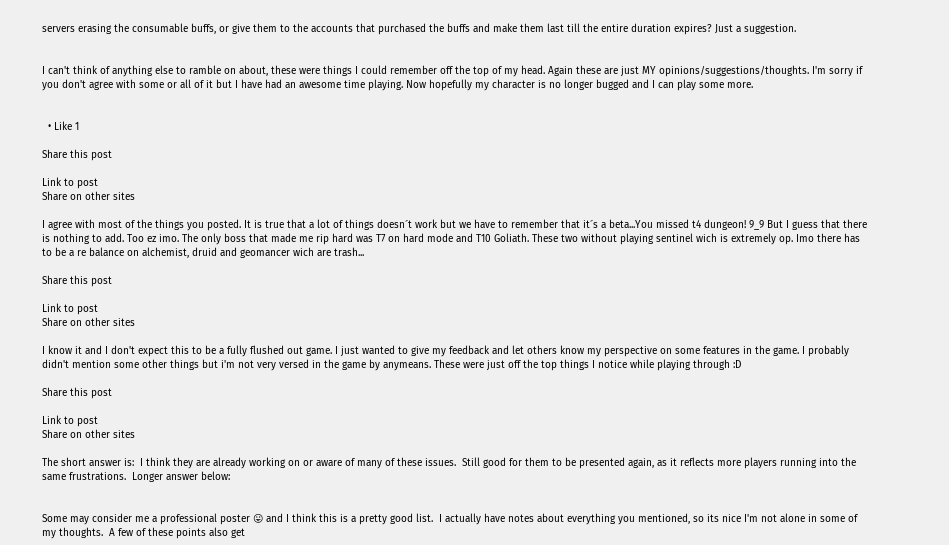servers erasing the consumable buffs, or give them to the accounts that purchased the buffs and make them last till the entire duration expires? Just a suggestion.


I can't think of anything else to ramble on about, these were things I could remember off the top of my head. Again these are just MY opinions/suggestions/thoughts. I'm sorry if you don't agree with some or all of it but I have had an awesome time playing. Now hopefully my character is no longer bugged and I can play some more.


  • Like 1

Share this post

Link to post
Share on other sites

I agree with most of the things you posted. It is true that a lot of things doesn´t work but we have to remember that it´s a beta...You missed t4 dungeon! 9_9 But I guess that there is nothing to add. Too ez imo. The only boss that made me rip hard was T7 on hard mode and T10 Goliath. These two without playing sentinel wich is extremely op. Imo there has to be a re balance on alchemist, druid and geomancer wich are trash...

Share this post

Link to post
Share on other sites

I know it and I don't expect this to be a fully flushed out game. I just wanted to give my feedback and let others know my perspective on some features in the game. I probably didn't mention some other things but i'm not very versed in the game by anymeans. These were just off the top things I notice while playing through :D

Share this post

Link to post
Share on other sites

The short answer is:  I think they are already working on or aware of many of these issues.  Still good for them to be presented again, as it reflects more players running into the same frustrations.  Longer answer below:


Some may consider me a professional poster 😛 and I think this is a pretty good list.  I actually have notes about everything you mentioned, so its nice I'm not alone in some of my thoughts.  A few of these points also get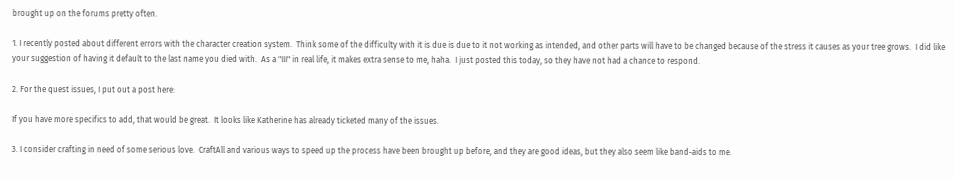brought up on the forums pretty often.

1. I recently posted about different errors with the character creation system.  Think some of the difficulty with it is due is due to it not working as intended, and other parts will have to be changed because of the stress it causes as your tree grows.  I did like your suggestion of having it default to the last name you died with.  As a "III" in real life, it makes extra sense to me, haha.  I just posted this today, so they have not had a chance to respond.

2. For the quest issues, I put out a post here:

If you have more specifics to add, that would be great.  It looks like Katherine has already ticketed many of the issues.

3. I consider crafting in need of some serious love.  CraftAll and various ways to speed up the process have been brought up before, and they are good ideas, but they also seem like band-aids to me.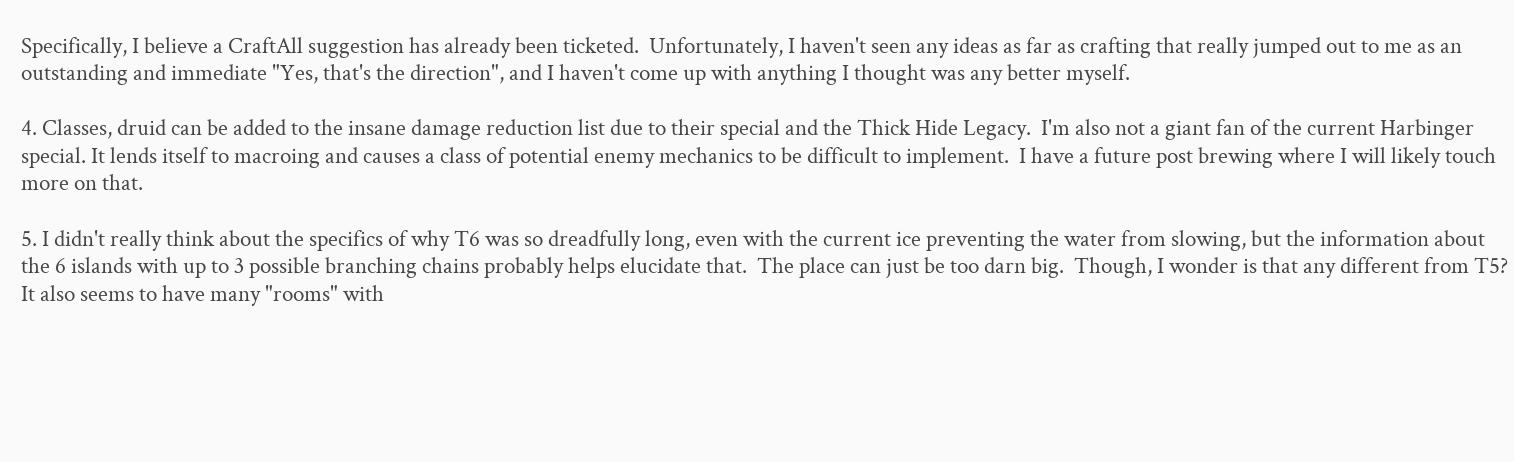Specifically, I believe a CraftAll suggestion has already been ticketed.  Unfortunately, I haven't seen any ideas as far as crafting that really jumped out to me as an outstanding and immediate "Yes, that's the direction", and I haven't come up with anything I thought was any better myself.

4. Classes, druid can be added to the insane damage reduction list due to their special and the Thick Hide Legacy.  I'm also not a giant fan of the current Harbinger special. It lends itself to macroing and causes a class of potential enemy mechanics to be difficult to implement.  I have a future post brewing where I will likely touch more on that.

5. I didn't really think about the specifics of why T6 was so dreadfully long, even with the current ice preventing the water from slowing, but the information about the 6 islands with up to 3 possible branching chains probably helps elucidate that.  The place can just be too darn big.  Though, I wonder is that any different from T5?  It also seems to have many "rooms" with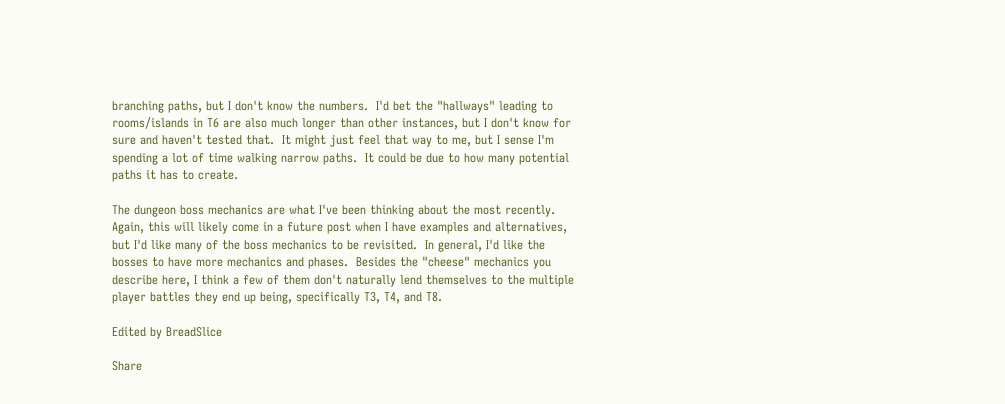branching paths, but I don't know the numbers.  I'd bet the "hallways" leading to rooms/islands in T6 are also much longer than other instances, but I don't know for sure and haven't tested that.  It might just feel that way to me, but I sense I'm spending a lot of time walking narrow paths.  It could be due to how many potential paths it has to create.

The dungeon boss mechanics are what I've been thinking about the most recently.  Again, this will likely come in a future post when I have examples and alternatives, but I'd like many of the boss mechanics to be revisited.  In general, I'd like the bosses to have more mechanics and phases.  Besides the "cheese" mechanics you describe here, I think a few of them don't naturally lend themselves to the multiple player battles they end up being, specifically T3, T4, and T8.

Edited by BreadSlice

Share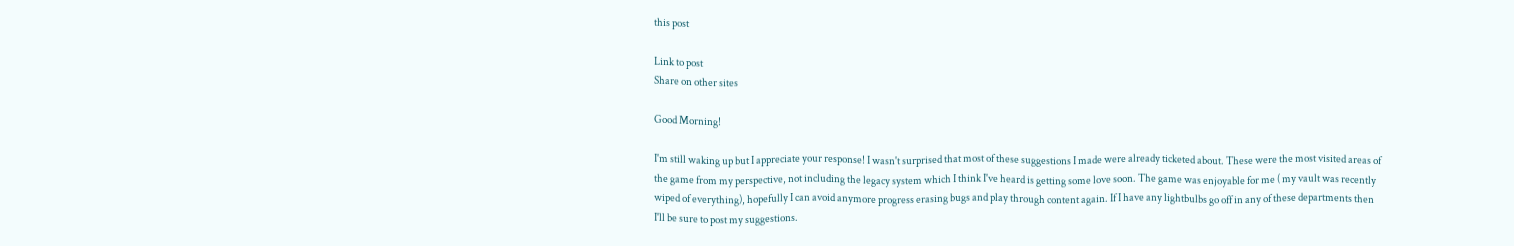this post

Link to post
Share on other sites

Good Morning!

I'm still waking up but I appreciate your response! I wasn't surprised that most of these suggestions I made were already ticketed about. These were the most visited areas of the game from my perspective, not including the legacy system which I think I've heard is getting some love soon. The game was enjoyable for me ( my vault was recently wiped of everything), hopefully I can avoid anymore progress erasing bugs and play through content again. If I have any lightbulbs go off in any of these departments then I'll be sure to post my suggestions.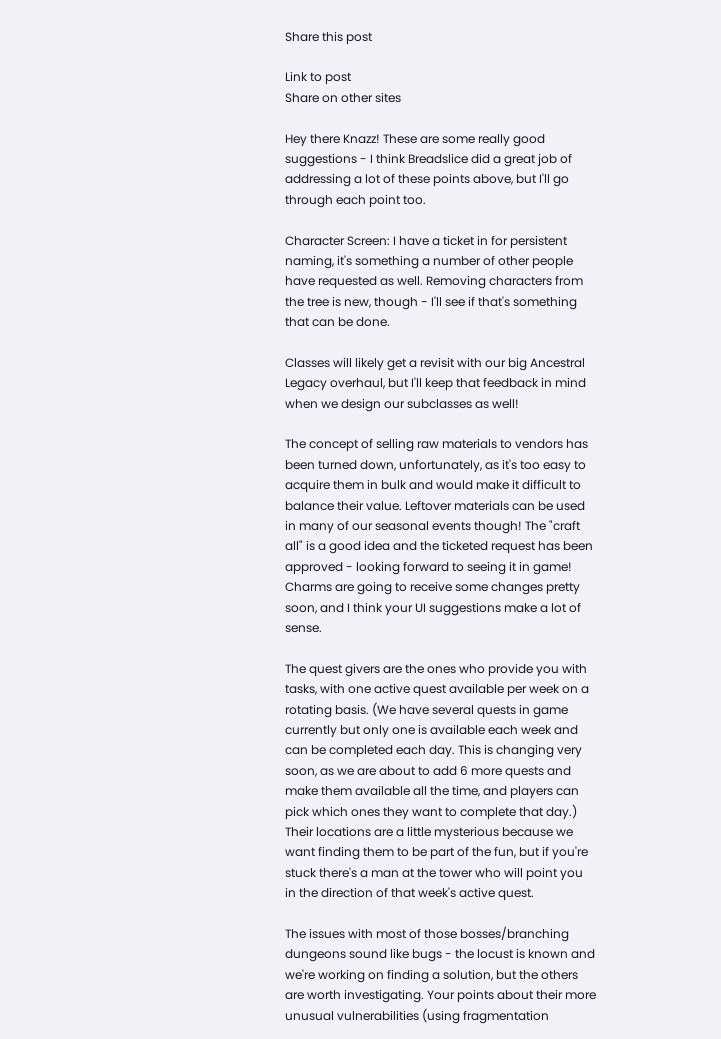Share this post

Link to post
Share on other sites

Hey there Knazz! These are some really good suggestions - I think Breadslice did a great job of addressing a lot of these points above, but I'll go through each point too.

Character Screen: I have a ticket in for persistent naming, it's something a number of other people have requested as well. Removing characters from the tree is new, though - I'll see if that's something that can be done.

Classes will likely get a revisit with our big Ancestral Legacy overhaul, but I'll keep that feedback in mind when we design our subclasses as well!

The concept of selling raw materials to vendors has been turned down, unfortunately, as it's too easy to acquire them in bulk and would make it difficult to balance their value. Leftover materials can be used in many of our seasonal events though! The "craft all" is a good idea and the ticketed request has been approved - looking forward to seeing it in game! Charms are going to receive some changes pretty soon, and I think your UI suggestions make a lot of sense.

The quest givers are the ones who provide you with tasks, with one active quest available per week on a rotating basis. (We have several quests in game currently but only one is available each week and can be completed each day. This is changing very soon, as we are about to add 6 more quests and make them available all the time, and players can pick which ones they want to complete that day.) Their locations are a little mysterious because we want finding them to be part of the fun, but if you're stuck there's a man at the tower who will point you in the direction of that week's active quest.

The issues with most of those bosses/branching dungeons sound like bugs - the locust is known and we're working on finding a solution, but the others are worth investigating. Your points about their more unusual vulnerabilities (using fragmentation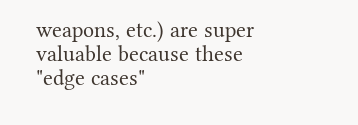weapons, etc.) are super valuable because these "edge cases"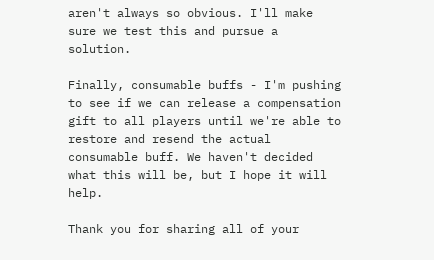aren't always so obvious. I'll make sure we test this and pursue a solution.

Finally, consumable buffs - I'm pushing to see if we can release a compensation gift to all players until we're able to restore and resend the actual consumable buff. We haven't decided what this will be, but I hope it will help.

Thank you for sharing all of your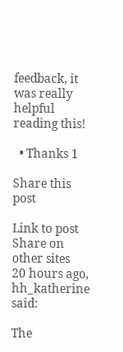feedback, it was really helpful reading this!

  • Thanks 1

Share this post

Link to post
Share on other sites
20 hours ago, hh_katherine said:

The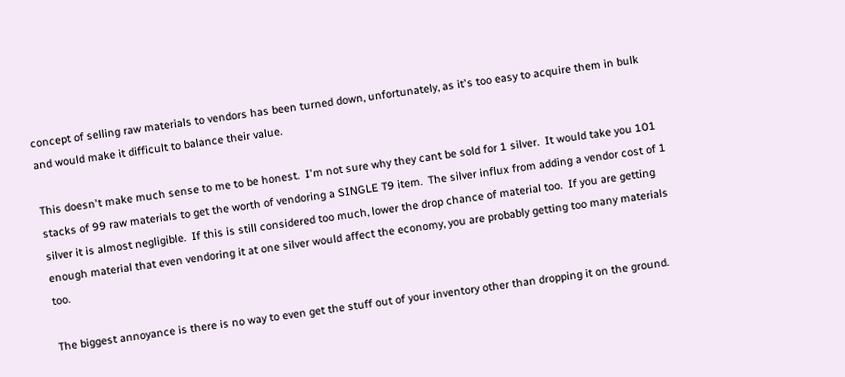concept of selling raw materials to vendors has been turned down, unfortunately, as it's too easy to acquire them in bulk and would make it difficult to balance their value.

This doesn't make much sense to me to be honest.  I'm not sure why they cant be sold for 1 silver.  It would take you 101 stacks of 99 raw materials to get the worth of vendoring a SINGLE T9 item.  The silver influx from adding a vendor cost of 1 silver it is almost negligible.  If this is still considered too much, lower the drop chance of material too.  If you are getting enough material that even vendoring it at one silver would affect the economy, you are probably getting too many materials too.

The biggest annoyance is there is no way to even get the stuff out of your inventory other than dropping it on the ground.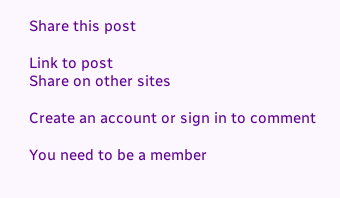Share this post

Link to post
Share on other sites

Create an account or sign in to comment

You need to be a member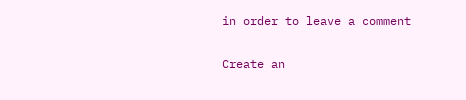in order to leave a comment

Create an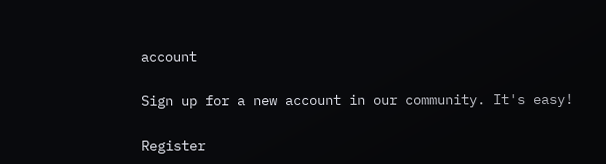account

Sign up for a new account in our community. It's easy!

Register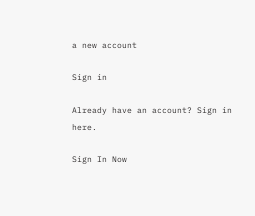a new account

Sign in

Already have an account? Sign in here.

Sign In Now